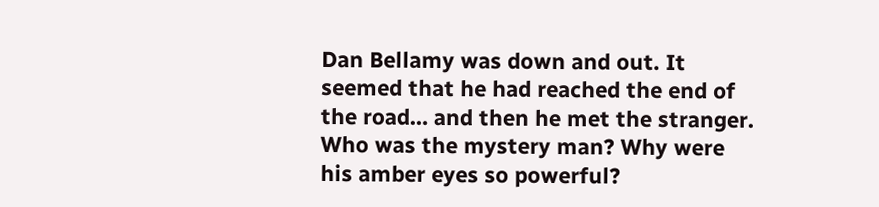Dan Bellamy was down and out. It seemed that he had reached the end of the road… and then he met the stranger. Who was the mystery man? Why were his amber eyes so powerful?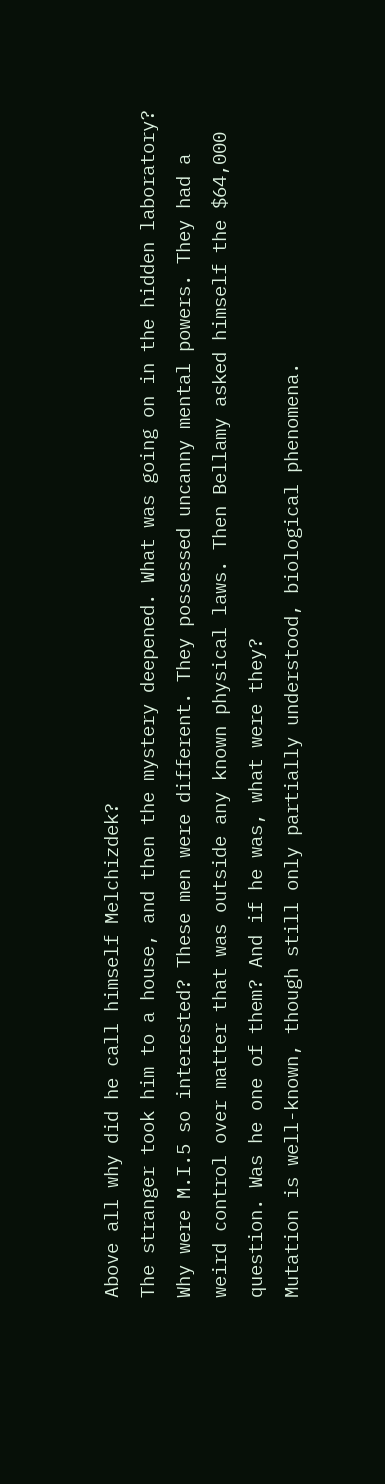Above all why did he call himself Melchizdek?
The stranger took him to a house, and then the mystery deepened. What was going on in the hidden laboratory? Why were M.I.5 so interested? These men were different. They possessed uncanny mental powers. They had a weird control over matter that was outside any known physical laws. Then Bellamy asked himself the $64,000 question. Was he one of them? And if he was, what were they?
Mutation is well-known, though still only partially understood, biological phenomena.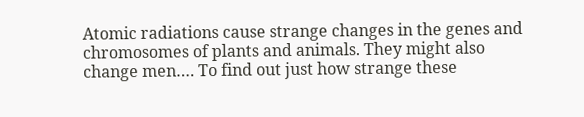Atomic radiations cause strange changes in the genes and chromosomes of plants and animals. They might also change men…. To find out just how strange these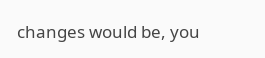changes would be, you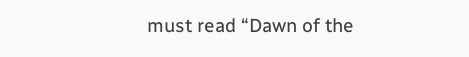must read “Dawn of the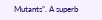Mutants”. A superb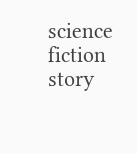science fiction story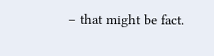– that might be fact.